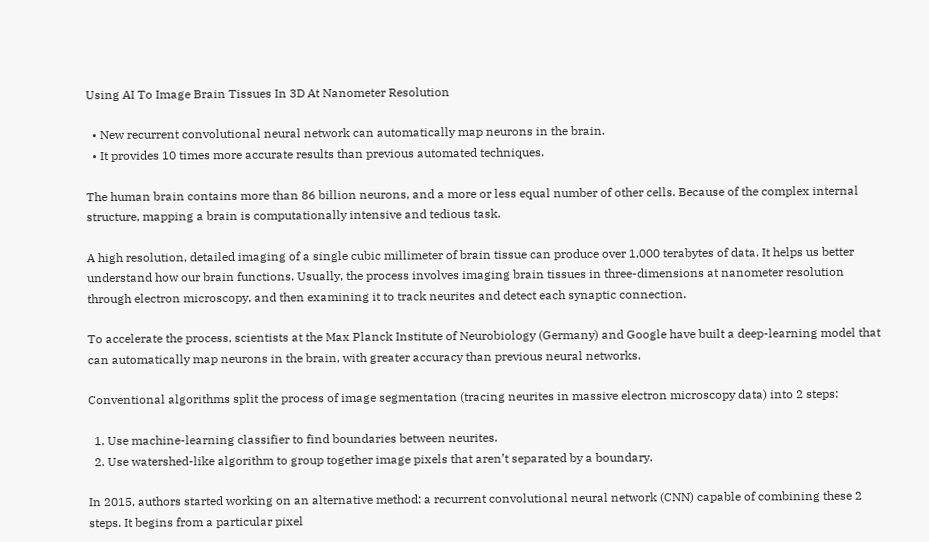Using AI To Image Brain Tissues In 3D At Nanometer Resolution

  • New recurrent convolutional neural network can automatically map neurons in the brain.
  • It provides 10 times more accurate results than previous automated techniques.

The human brain contains more than 86 billion neurons, and a more or less equal number of other cells. Because of the complex internal structure, mapping a brain is computationally intensive and tedious task.

A high resolution, detailed imaging of a single cubic millimeter of brain tissue can produce over 1,000 terabytes of data. It helps us better understand how our brain functions. Usually, the process involves imaging brain tissues in three-dimensions at nanometer resolution through electron microscopy, and then examining it to track neurites and detect each synaptic connection.

To accelerate the process, scientists at the Max Planck Institute of Neurobiology (Germany) and Google have built a deep-learning model that can automatically map neurons in the brain, with greater accuracy than previous neural networks.

Conventional algorithms split the process of image segmentation (tracing neurites in massive electron microscopy data) into 2 steps:

  1. Use machine-learning classifier to find boundaries between neurites.
  2. Use watershed-like algorithm to group together image pixels that aren’t separated by a boundary.

In 2015, authors started working on an alternative method: a recurrent convolutional neural network (CNN) capable of combining these 2 steps. It begins from a particular pixel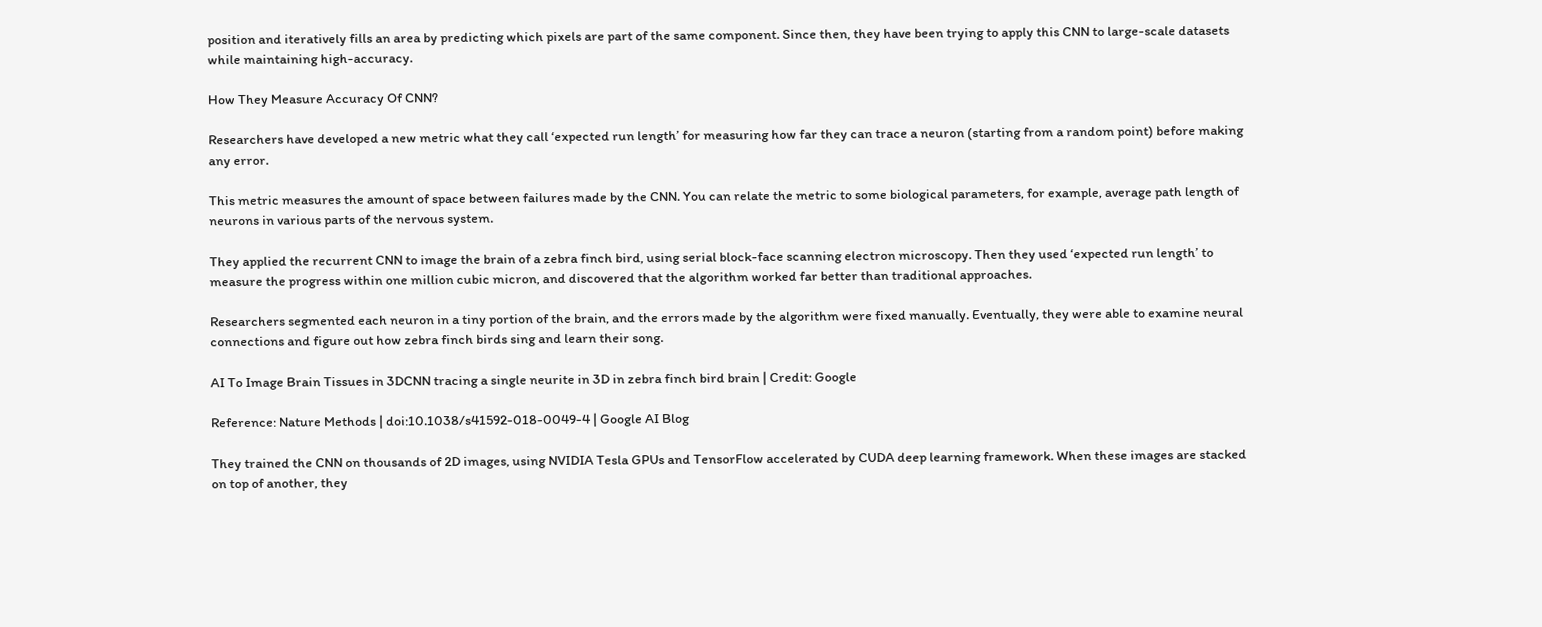position and iteratively fills an area by predicting which pixels are part of the same component. Since then, they have been trying to apply this CNN to large-scale datasets while maintaining high-accuracy.

How They Measure Accuracy Of CNN?

Researchers have developed a new metric what they call ‘expected run length’ for measuring how far they can trace a neuron (starting from a random point) before making any error.

This metric measures the amount of space between failures made by the CNN. You can relate the metric to some biological parameters, for example, average path length of neurons in various parts of the nervous system.

They applied the recurrent CNN to image the brain of a zebra finch bird, using serial block-face scanning electron microscopy. Then they used ‘expected run length’ to measure the progress within one million cubic micron, and discovered that the algorithm worked far better than traditional approaches.

Researchers segmented each neuron in a tiny portion of the brain, and the errors made by the algorithm were fixed manually. Eventually, they were able to examine neural connections and figure out how zebra finch birds sing and learn their song.

AI To Image Brain Tissues in 3DCNN tracing a single neurite in 3D in zebra finch bird brain | Credit: Google

Reference: Nature Methods | doi:10.1038/s41592-018-0049-4 | Google AI Blog

They trained the CNN on thousands of 2D images, using NVIDIA Tesla GPUs and TensorFlow accelerated by CUDA deep learning framework. When these images are stacked on top of another, they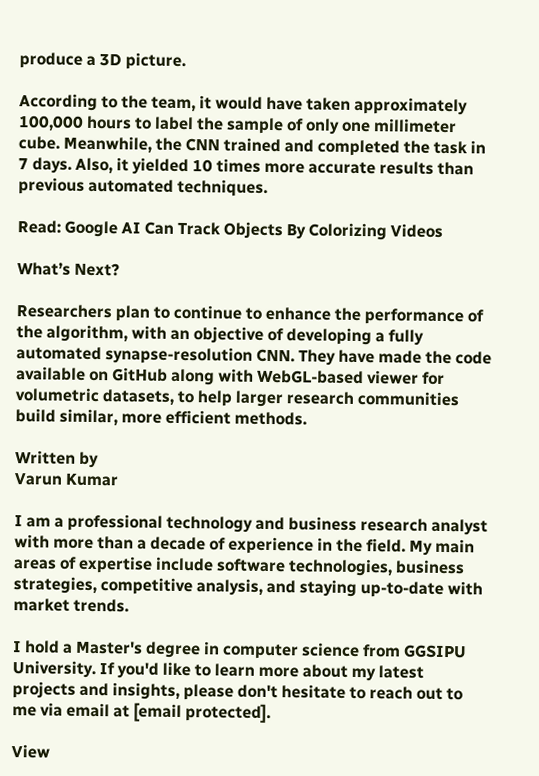produce a 3D picture.

According to the team, it would have taken approximately 100,000 hours to label the sample of only one millimeter cube. Meanwhile, the CNN trained and completed the task in 7 days. Also, it yielded 10 times more accurate results than previous automated techniques.

Read: Google AI Can Track Objects By Colorizing Videos

What’s Next?

Researchers plan to continue to enhance the performance of the algorithm, with an objective of developing a fully automated synapse-resolution CNN. They have made the code available on GitHub along with WebGL-based viewer for volumetric datasets, to help larger research communities build similar, more efficient methods.

Written by
Varun Kumar

I am a professional technology and business research analyst with more than a decade of experience in the field. My main areas of expertise include software technologies, business strategies, competitive analysis, and staying up-to-date with market trends.

I hold a Master's degree in computer science from GGSIPU University. If you'd like to learn more about my latest projects and insights, please don't hesitate to reach out to me via email at [email protected].

View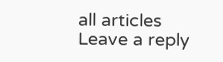all articles
Leave a reply